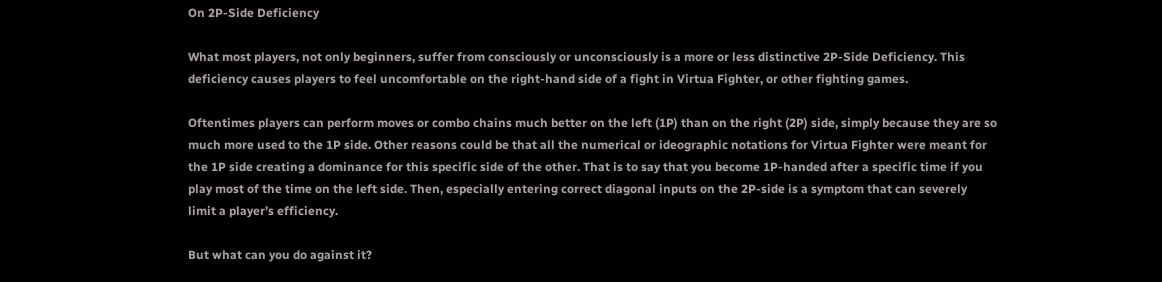On 2P-Side Deficiency

What most players, not only beginners, suffer from consciously or unconsciously is a more or less distinctive 2P-Side Deficiency. This deficiency causes players to feel uncomfortable on the right-hand side of a fight in Virtua Fighter, or other fighting games.

Oftentimes players can perform moves or combo chains much better on the left (1P) than on the right (2P) side, simply because they are so much more used to the 1P side. Other reasons could be that all the numerical or ideographic notations for Virtua Fighter were meant for the 1P side creating a dominance for this specific side of the other. That is to say that you become 1P-handed after a specific time if you play most of the time on the left side. Then, especially entering correct diagonal inputs on the 2P-side is a symptom that can severely limit a player’s efficiency.

But what can you do against it?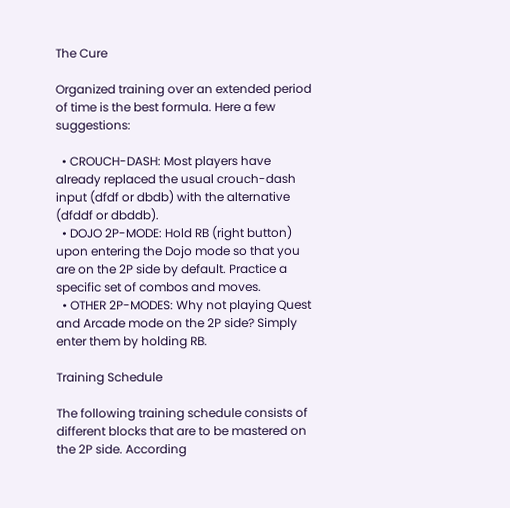The Cure

Organized training over an extended period of time is the best formula. Here a few suggestions:

  • CROUCH-DASH: Most players have already replaced the usual crouch-dash input (dfdf or dbdb) with the alternative (dfddf or dbddb).
  • DOJO 2P-MODE: Hold RB (right button) upon entering the Dojo mode so that you are on the 2P side by default. Practice a specific set of combos and moves.
  • OTHER 2P-MODES: Why not playing Quest and Arcade mode on the 2P side? Simply enter them by holding RB.

Training Schedule

The following training schedule consists of different blocks that are to be mastered on the 2P side. According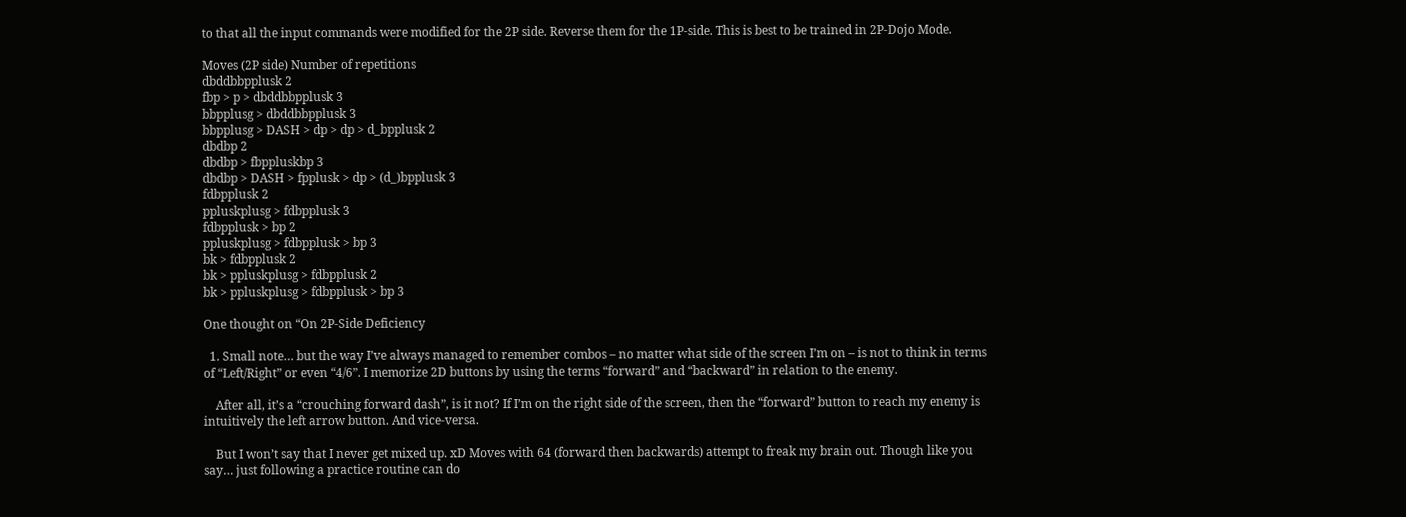to that all the input commands were modified for the 2P side. Reverse them for the 1P-side. This is best to be trained in 2P-Dojo Mode.

Moves (2P side) Number of repetitions
dbddbbpplusk 2
fbp > p > dbddbbpplusk 3
bbpplusg > dbddbbpplusk 3
bbpplusg > DASH > dp > dp > d_bpplusk 2
dbdbp 2
dbdbp > fbppluskbp 3
dbdbp > DASH > fpplusk > dp > (d_)bpplusk 3
fdbpplusk 2
ppluskplusg > fdbpplusk 3
fdbpplusk > bp 2
ppluskplusg > fdbpplusk > bp 3
bk > fdbpplusk 2
bk > ppluskplusg > fdbpplusk 2
bk > ppluskplusg > fdbpplusk > bp 3

One thought on “On 2P-Side Deficiency

  1. Small note… but the way I’ve always managed to remember combos – no matter what side of the screen I’m on – is not to think in terms of “Left/Right” or even “4/6”. I memorize 2D buttons by using the terms “forward” and “backward” in relation to the enemy.

    After all, it’s a “crouching forward dash”, is it not? If I’m on the right side of the screen, then the “forward” button to reach my enemy is intuitively the left arrow button. And vice-versa.

    But I won’t say that I never get mixed up. xD Moves with 64 (forward then backwards) attempt to freak my brain out. Though like you say… just following a practice routine can do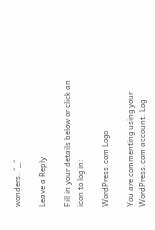wonders. ^_^

Leave a Reply

Fill in your details below or click an icon to log in:

WordPress.com Logo

You are commenting using your WordPress.com account. Log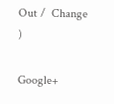Out /  Change )

Google+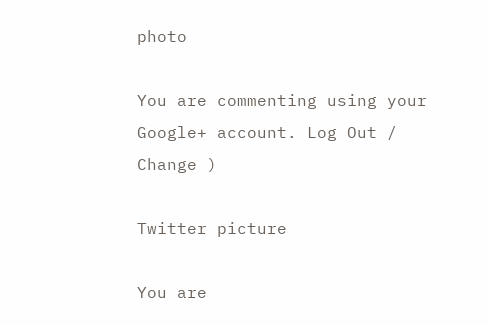photo

You are commenting using your Google+ account. Log Out /  Change )

Twitter picture

You are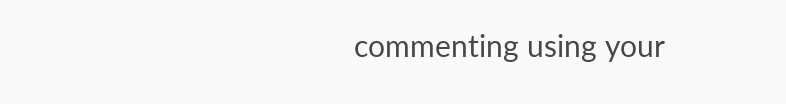commenting using your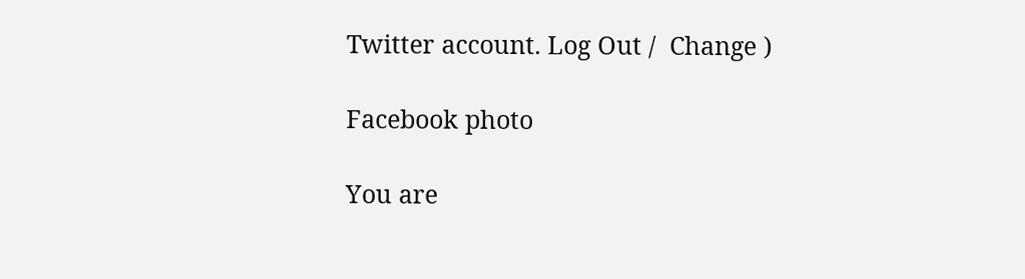Twitter account. Log Out /  Change )

Facebook photo

You are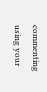commenting using your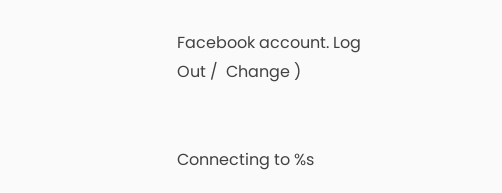Facebook account. Log Out /  Change )


Connecting to %s